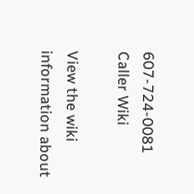607-724-0081 Caller Wiki

View the wiki information about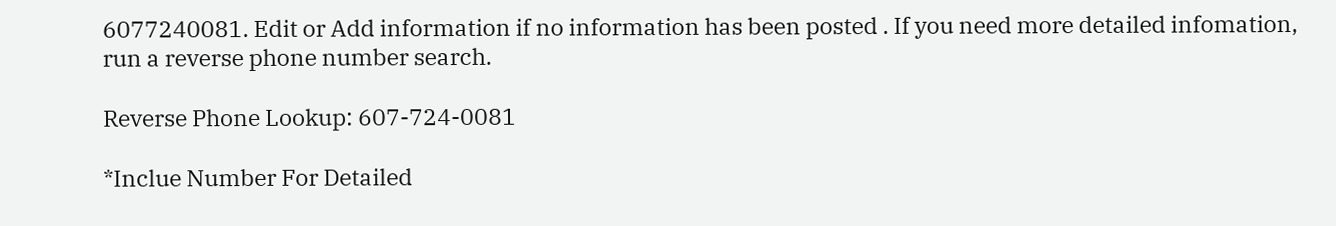6077240081. Edit or Add information if no information has been posted . If you need more detailed infomation, run a reverse phone number search.

Reverse Phone Lookup: 607-724-0081

*Inclue Number For Detailed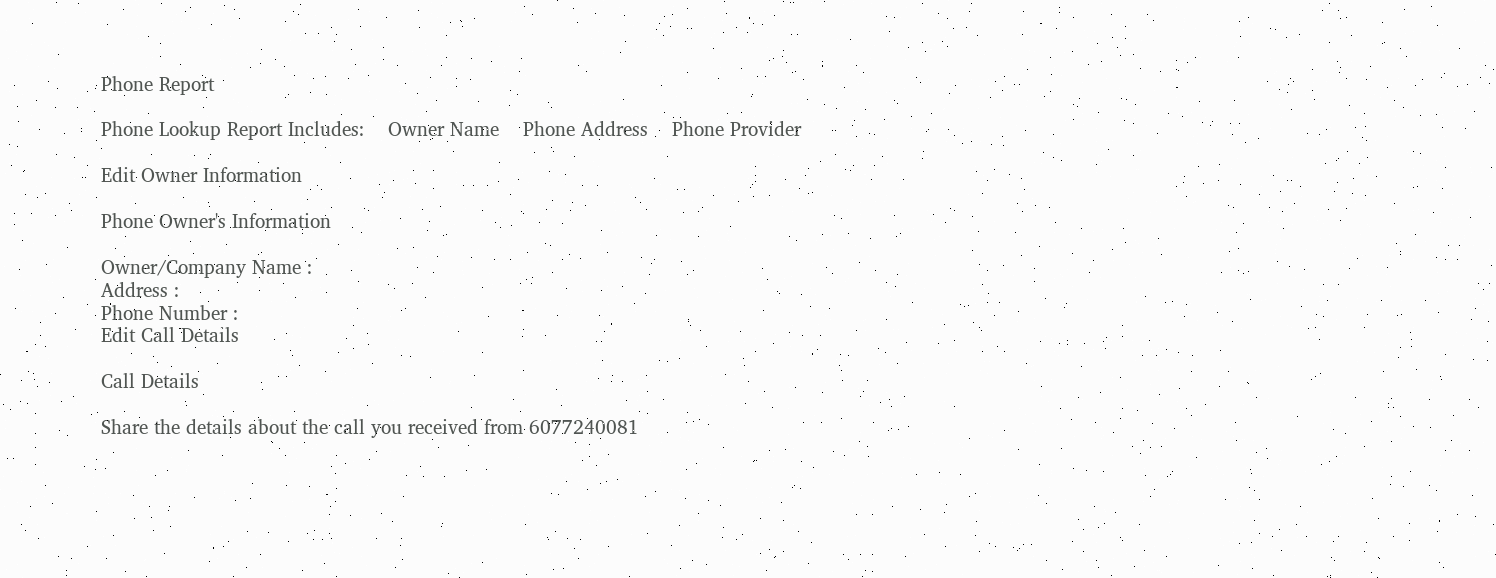Phone Report

Phone Lookup Report Includes:    Owner Name    Phone Address    Phone Provider

Edit Owner Information

Phone Owner's Information

Owner/Company Name :
Address :
Phone Number :
Edit Call Details

Call Details

Share the details about the call you received from 6077240081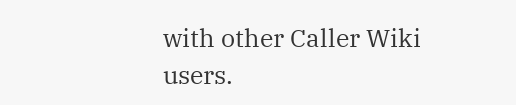with other Caller Wiki users.